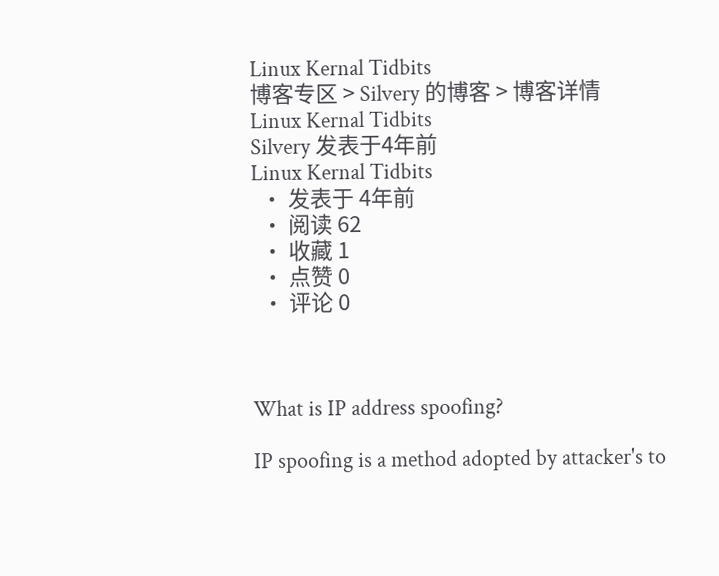Linux Kernal Tidbits
博客专区 > Silvery 的博客 > 博客详情
Linux Kernal Tidbits
Silvery 发表于4年前
Linux Kernal Tidbits
  • 发表于 4年前
  • 阅读 62
  • 收藏 1
  • 点赞 0
  • 评论 0



What is IP address spoofing?

IP spoofing is a method adopted by attacker's to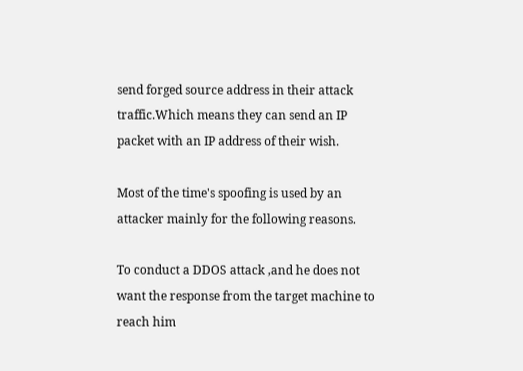send forged source address in their attack traffic.Which means they can send an IP packet with an IP address of their wish.

Most of the time's spoofing is used by an attacker mainly for the following reasons.

To conduct a DDOS attack ,and he does not want the response from the target machine to reach him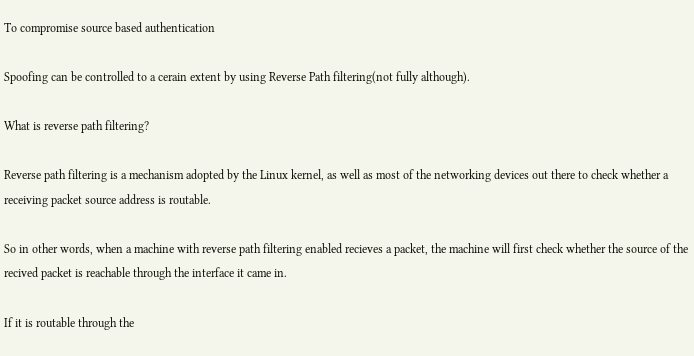To compromise source based authentication

Spoofing can be controlled to a cerain extent by using Reverse Path filtering(not fully although).

What is reverse path filtering?

Reverse path filtering is a mechanism adopted by the Linux kernel, as well as most of the networking devices out there to check whether a receiving packet source address is routable.

So in other words, when a machine with reverse path filtering enabled recieves a packet, the machine will first check whether the source of the recived packet is reachable through the interface it came in.

If it is routable through the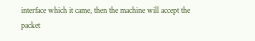interface which it came, then the machine will accept the packet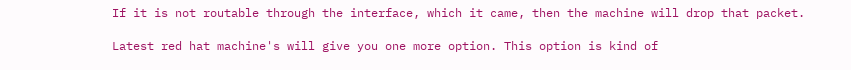If it is not routable through the interface, which it came, then the machine will drop that packet.

Latest red hat machine's will give you one more option. This option is kind of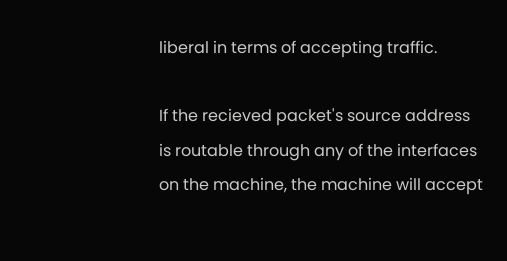liberal in terms of accepting traffic.

If the recieved packet's source address is routable through any of the interfaces on the machine, the machine will accept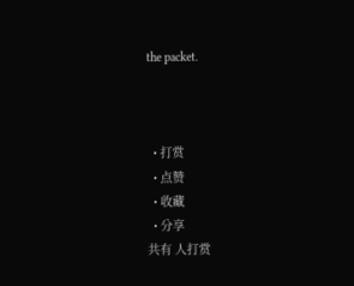the packet.



  • 打赏
  • 点赞
  • 收藏
  • 分享
共有 人打赏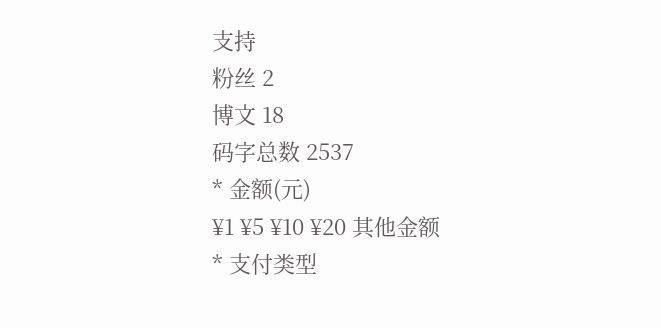支持
粉丝 2
博文 18
码字总数 2537
* 金额(元)
¥1 ¥5 ¥10 ¥20 其他金额
* 支付类型